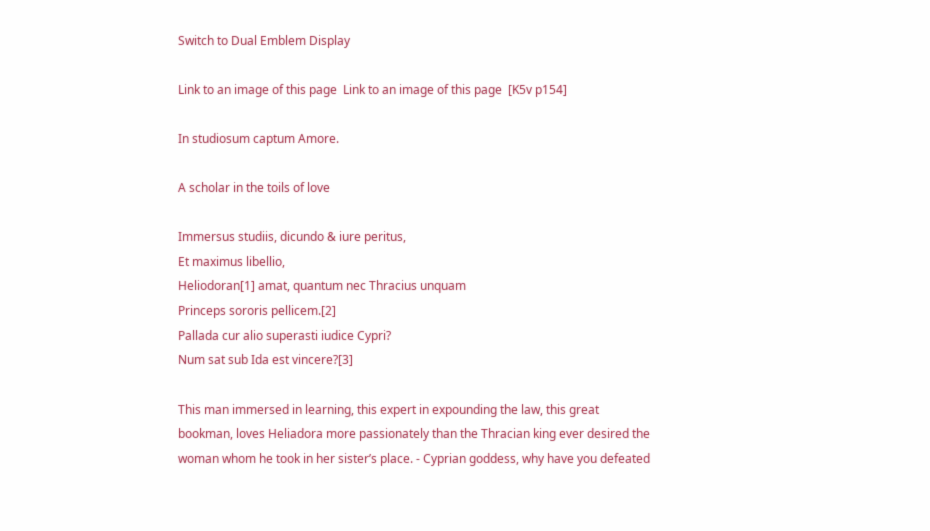Switch to Dual Emblem Display

Link to an image of this page  Link to an image of this page  [K5v p154]

In studiosum captum Amore.

A scholar in the toils of love

Immersus studiis, dicundo & iure peritus,
Et maximus libellio,
Heliodoran[1] amat, quantum nec Thracius unquam
Princeps sororis pellicem.[2]
Pallada cur alio superasti iudice Cypri?
Num sat sub Ida est vincere?[3]

This man immersed in learning, this expert in expounding the law, this great bookman, loves Heliadora more passionately than the Thracian king ever desired the woman whom he took in her sister’s place. - Cyprian goddess, why have you defeated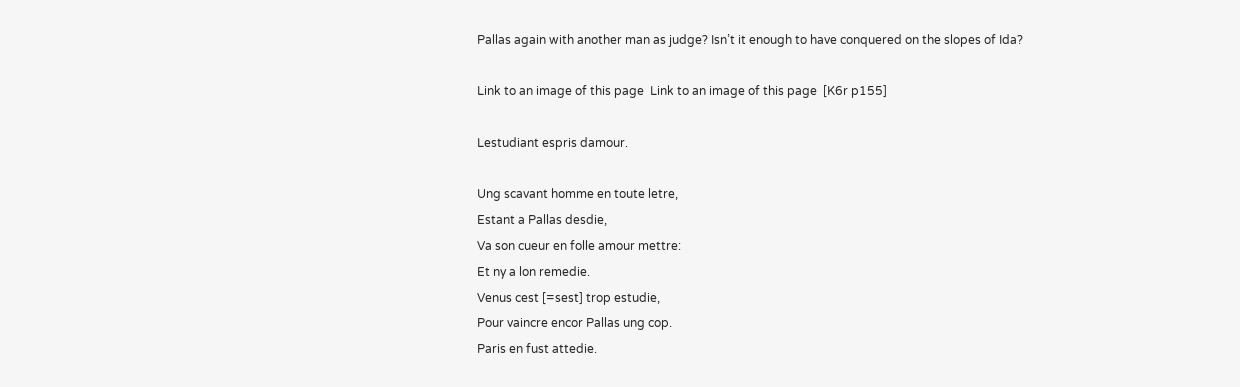Pallas again with another man as judge? Isn’t it enough to have conquered on the slopes of Ida?

Link to an image of this page  Link to an image of this page  [K6r p155]

Lestudiant espris damour.

Ung scavant homme en toute letre,
Estant a Pallas desdie,
Va son cueur en folle amour mettre:
Et ny a lon remedie.
Venus cest [=sest] trop estudie,
Pour vaincre encor Pallas ung cop.
Paris en fust attedie.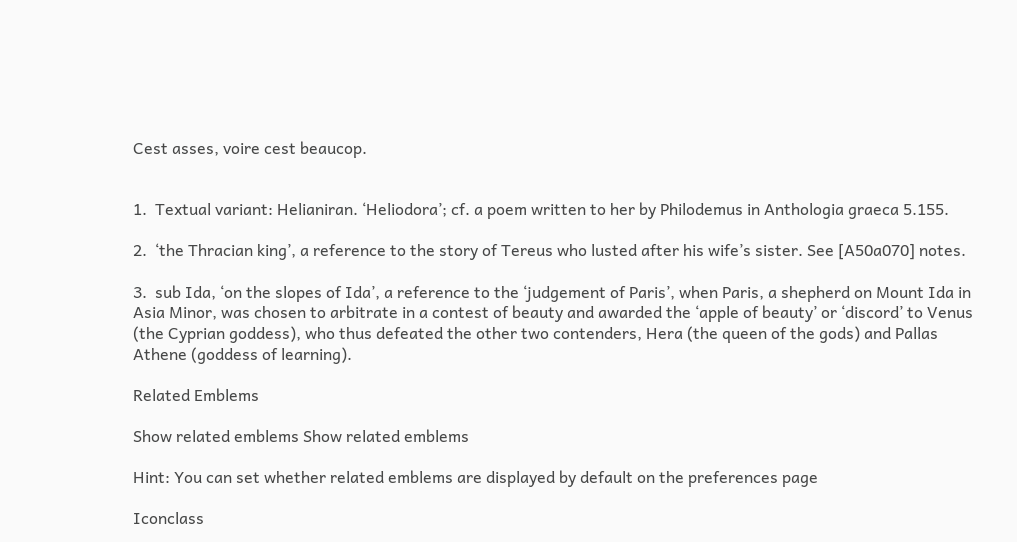Cest asses, voire cest beaucop.


1.  Textual variant: Helianiran. ‘Heliodora’; cf. a poem written to her by Philodemus in Anthologia graeca 5.155.

2.  ‘the Thracian king’, a reference to the story of Tereus who lusted after his wife’s sister. See [A50a070] notes.

3.  sub Ida, ‘on the slopes of Ida’, a reference to the ‘judgement of Paris’, when Paris, a shepherd on Mount Ida in Asia Minor, was chosen to arbitrate in a contest of beauty and awarded the ‘apple of beauty’ or ‘discord’ to Venus (the Cyprian goddess), who thus defeated the other two contenders, Hera (the queen of the gods) and Pallas Athene (goddess of learning).

Related Emblems

Show related emblems Show related emblems

Hint: You can set whether related emblems are displayed by default on the preferences page

Iconclass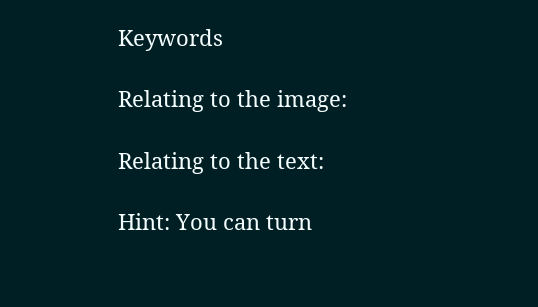Keywords

Relating to the image:

Relating to the text:

Hint: You can turn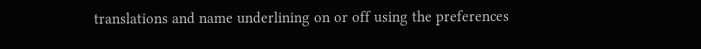translations and name underlining on or off using the preferences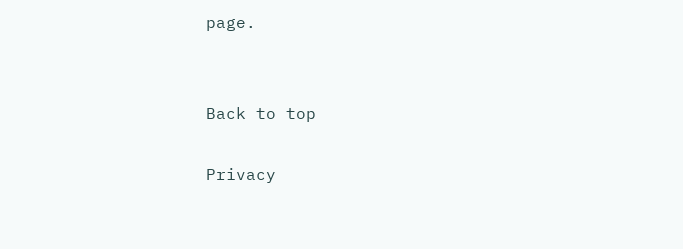page.


Back to top

Privacy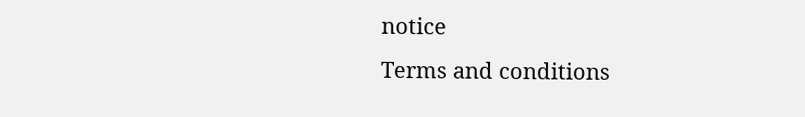notice
Terms and conditions